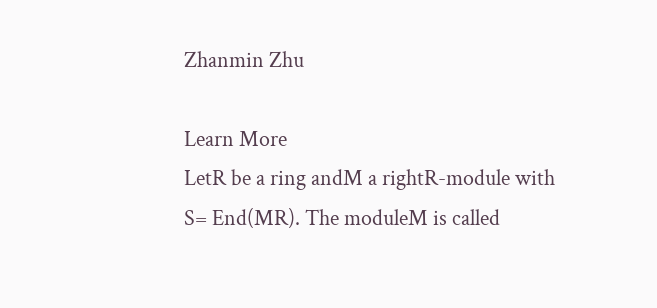Zhanmin Zhu

Learn More
LetR be a ring andM a rightR-module with S= End(MR). The moduleM is called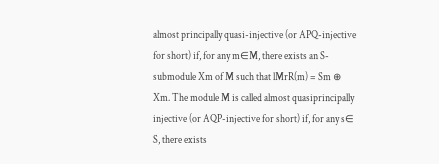almost principally quasi-injective (or APQ-injective for short) if, for any m∈M, there exists an S-submodule Xm of M such that lMrR(m) = Sm ⊕ Xm. The module M is called almost quasiprincipally injective (or AQP-injective for short) if, for any s∈ S, there exists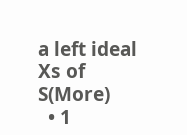a left ideal Xs of S(More)
  • 1